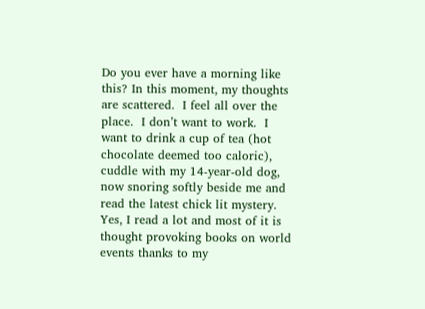Do you ever have a morning like this? In this moment, my thoughts are scattered.  I feel all over the place.  I don’t want to work.  I want to drink a cup of tea (hot chocolate deemed too caloric), cuddle with my 14-year-old dog, now snoring softly beside me and read the latest chick lit mystery. Yes, I read a lot and most of it is thought provoking books on world events thanks to my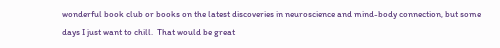wonderful book club or books on the latest discoveries in neuroscience and mind-body connection, but some days I just want to chill.  That would be great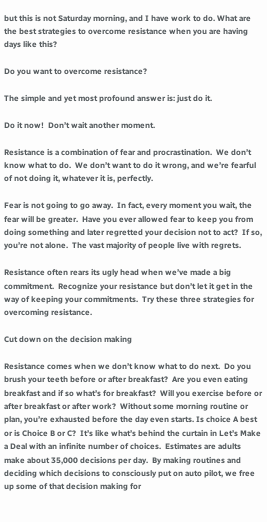but this is not Saturday morning, and I have work to do. What are the best strategies to overcome resistance when you are having days like this?

Do you want to overcome resistance?

The simple and yet most profound answer is: just do it.

Do it now!  Don’t wait another moment.

Resistance is a combination of fear and procrastination.  We don’t know what to do.  We don’t want to do it wrong, and we’re fearful of not doing it, whatever it is, perfectly.

Fear is not going to go away.  In fact, every moment you wait, the fear will be greater.  Have you ever allowed fear to keep you from doing something and later regretted your decision not to act?  If so, you’re not alone.  The vast majority of people live with regrets.

Resistance often rears its ugly head when we’ve made a big commitment.  Recognize your resistance but don’t let it get in the way of keeping your commitments.  Try these three strategies for overcoming resistance.

Cut down on the decision making

Resistance comes when we don’t know what to do next.  Do you brush your teeth before or after breakfast?  Are you even eating breakfast and if so what’s for breakfast?  Will you exercise before or after breakfast or after work?  Without some morning routine or plan, you’re exhausted before the day even starts. Is choice A best or is Choice B or C?  It’s like what’s behind the curtain in Let’s Make a Deal with an infinite number of choices.  Estimates are adults make about 35,000 decisions per day.  By making routines and deciding which decisions to consciously put on auto pilot, we free up some of that decision making for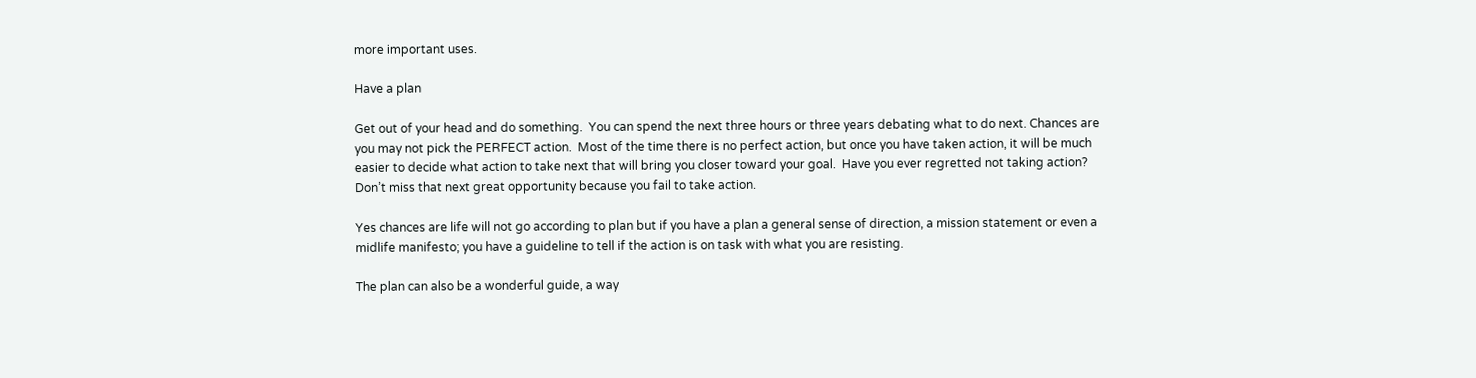more important uses.

Have a plan

Get out of your head and do something.  You can spend the next three hours or three years debating what to do next. Chances are you may not pick the PERFECT action.  Most of the time there is no perfect action, but once you have taken action, it will be much easier to decide what action to take next that will bring you closer toward your goal.  Have you ever regretted not taking action? Don’t miss that next great opportunity because you fail to take action.

Yes chances are life will not go according to plan but if you have a plan a general sense of direction, a mission statement or even a midlife manifesto; you have a guideline to tell if the action is on task with what you are resisting.

The plan can also be a wonderful guide, a way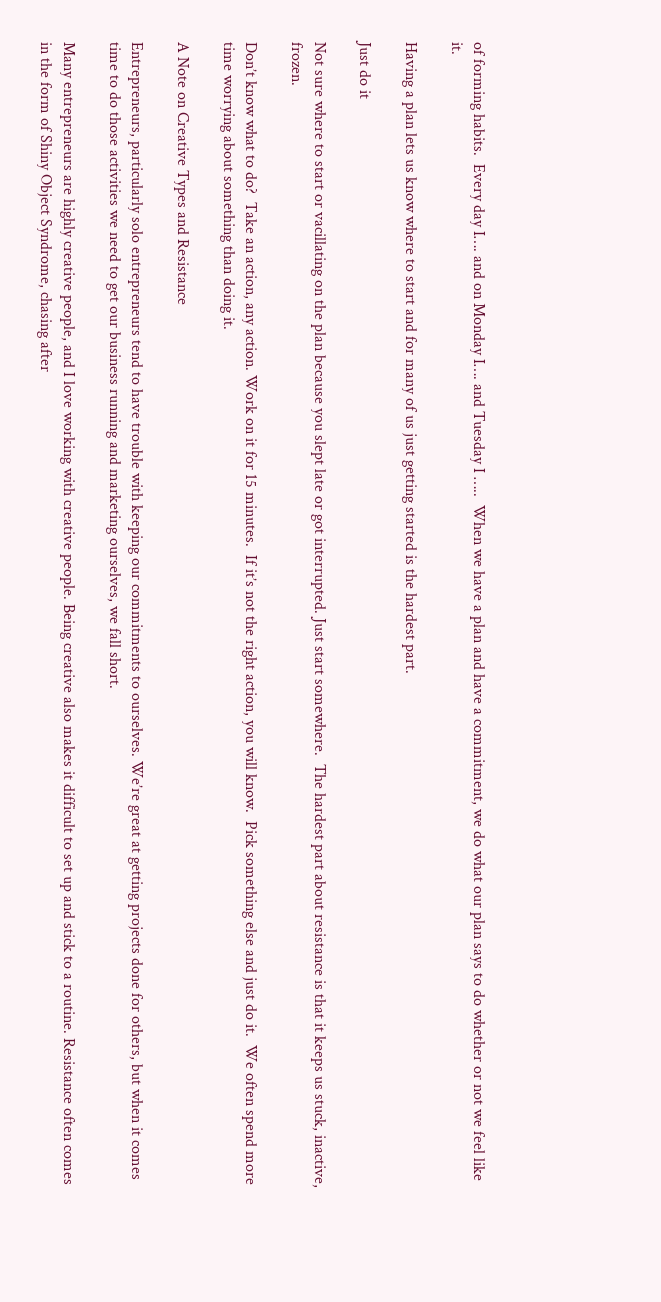of forming habits.  Every day I…. and on Monday I…. and Tuesday I …..  When we have a plan and have a commitment, we do what our plan says to do whether or not we feel like it.

Having a plan lets us know where to start and for many of us just getting started is the hardest part.

Just do it

Not sure where to start or vacillating on the plan because you slept late or got interrupted. Just start somewhere.  The hardest part about resistance is that it keeps us stuck, inactive, frozen.

Don’t know what to do?  Take an action, any action. Work on it for 15 minutes.  If it’s not the right action, you will know.  Pick something else and just do it.  We often spend more time worrying about something than doing it.

A Note on Creative Types and Resistance

Entrepreneurs, particularly solo entrepreneurs tend to have trouble with keeping our commitments to ourselves. We’re great at getting projects done for others, but when it comes time to do those activities we need to get our business running and marketing ourselves, we fall short.

Many entrepreneurs are highly creative people, and I love working with creative people. Being creative also makes it difficult to set up and stick to a routine. Resistance often comes in the form of Shiny Object Syndrome, chasing after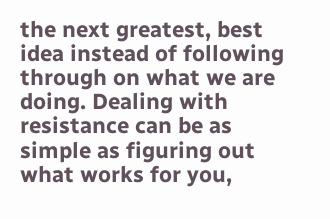the next greatest, best idea instead of following through on what we are doing. Dealing with resistance can be as simple as figuring out what works for you,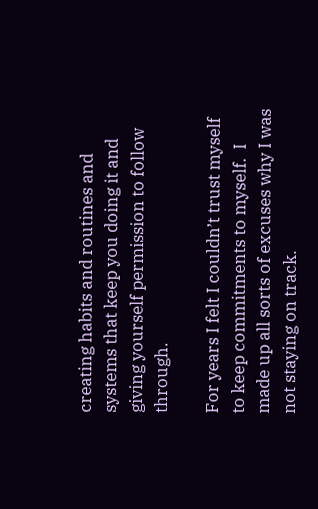creating habits and routines and systems that keep you doing it and giving yourself permission to follow through.

For years I felt I couldn’t trust myself to keep commitments to myself.  I made up all sorts of excuses why I was not staying on track.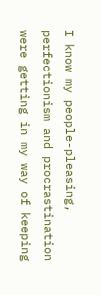I know my people-pleasing, perfectionism and procrastination were getting in my way of keeping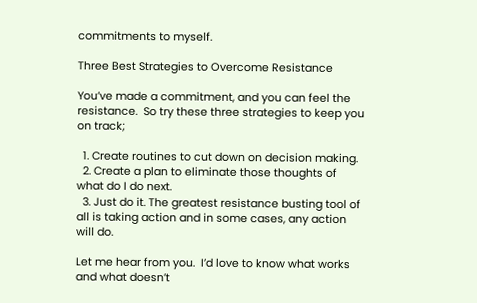commitments to myself.

Three Best Strategies to Overcome Resistance

You’ve made a commitment, and you can feel the resistance.  So try these three strategies to keep you on track;

  1. Create routines to cut down on decision making.
  2. Create a plan to eliminate those thoughts of what do I do next.
  3. Just do it. The greatest resistance busting tool of all is taking action and in some cases, any action will do.

Let me hear from you.  I’d love to know what works and what doesn’t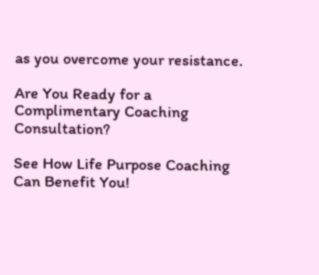as you overcome your resistance.

Are You Ready for a Complimentary Coaching Consultation?

See How Life Purpose Coaching Can Benefit You!